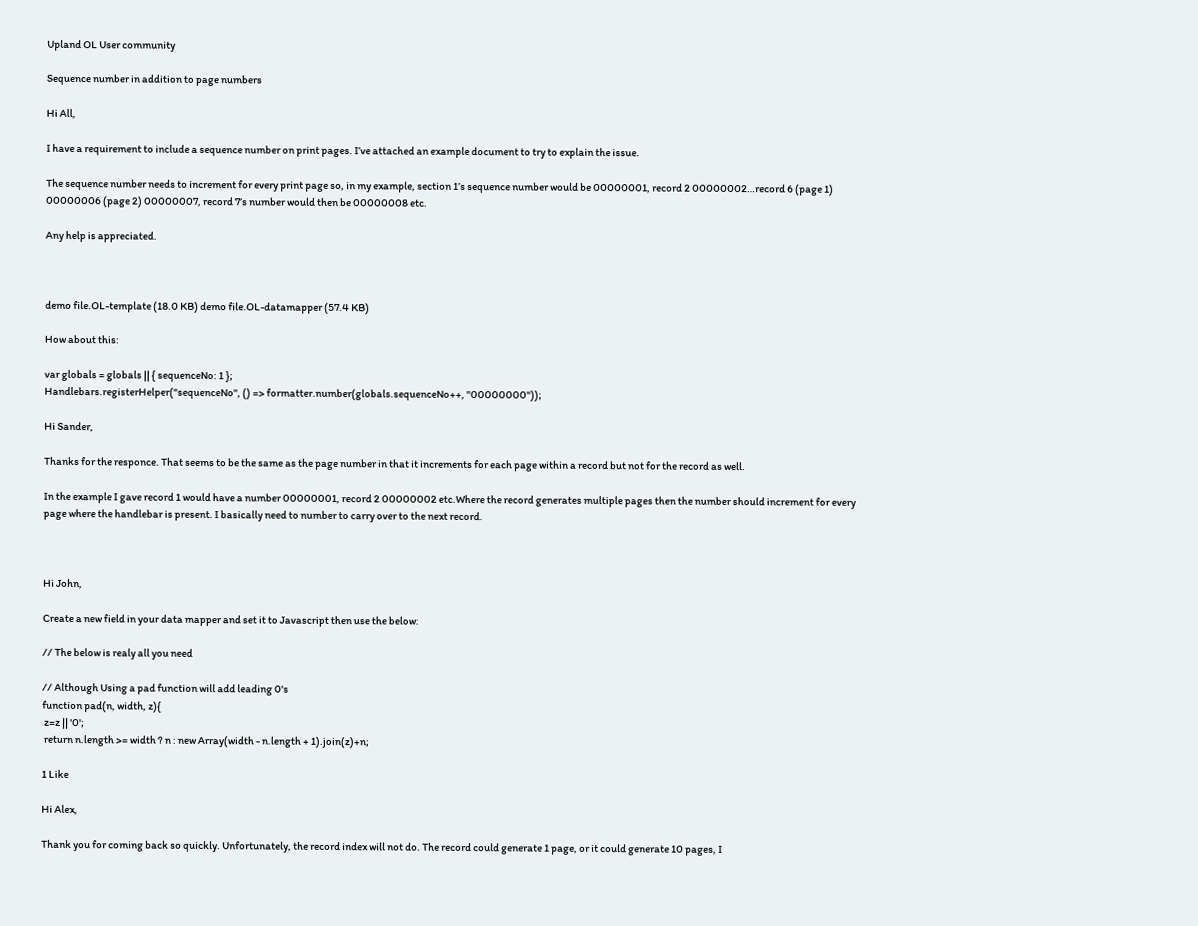Upland OL User community

Sequence number in addition to page numbers

Hi All,

I have a requirement to include a sequence number on print pages. I’ve attached an example document to try to explain the issue.

The sequence number needs to increment for every print page so, in my example, section 1’s sequence number would be 00000001, record 2 00000002…record 6 (page 1) 00000006 (page 2) 00000007, record 7’s number would then be 00000008 etc.

Any help is appreciated.



demo file.OL-template (18.0 KB) demo file.OL-datamapper (57.4 KB)

How about this:

var globals = globals || { sequenceNo: 1 };
Handlebars.registerHelper("sequenceNo", () => formatter.number(globals.sequenceNo++, "00000000"));

Hi Sander,

Thanks for the responce. That seems to be the same as the page number in that it increments for each page within a record but not for the record as well.

In the example I gave record 1 would have a number 00000001, record 2 00000002 etc.Where the record generates multiple pages then the number should increment for every page where the handlebar is present. I basically need to number to carry over to the next record.



Hi John,

Create a new field in your data mapper and set it to Javascript then use the below:

// The below is realy all you need

// Although Using a pad function will add leading 0's
function pad(n, width, z){
 z=z || '0';
 return n.length >= width ? n : new Array(width - n.length + 1).join(z)+n;

1 Like

Hi Alex,

Thank you for coming back so quickly. Unfortunately, the record index will not do. The record could generate 1 page, or it could generate 10 pages, I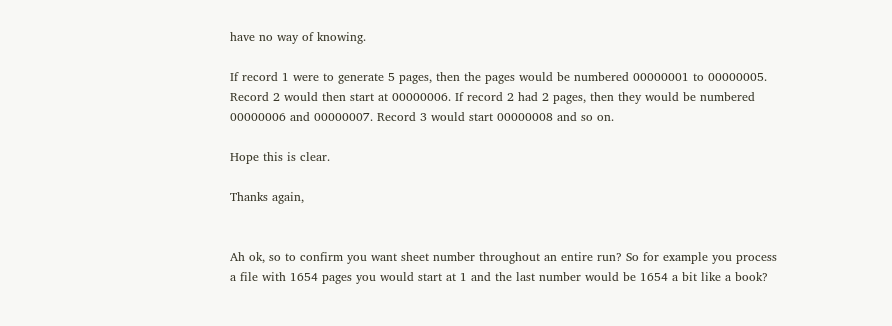have no way of knowing.

If record 1 were to generate 5 pages, then the pages would be numbered 00000001 to 00000005. Record 2 would then start at 00000006. If record 2 had 2 pages, then they would be numbered 00000006 and 00000007. Record 3 would start 00000008 and so on.

Hope this is clear.

Thanks again,


Ah ok, so to confirm you want sheet number throughout an entire run? So for example you process a file with 1654 pages you would start at 1 and the last number would be 1654 a bit like a book?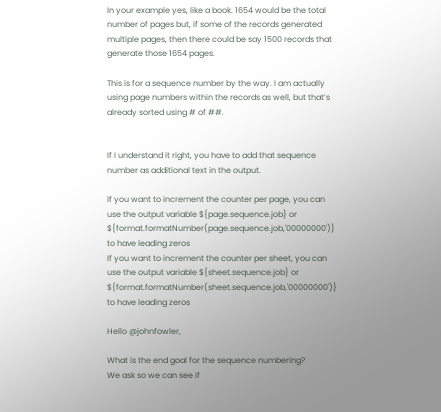In your example yes, like a book. 1654 would be the total number of pages but, if some of the records generated multiple pages, then there could be say 1500 records that generate those 1654 pages.

This is for a sequence number by the way. I am actually using page numbers within the records as well, but that’s already sorted using # of ##.


If I understand it right, you have to add that sequence number as additional text in the output.

If you want to increment the counter per page, you can use the output variable ${page.sequence.job} or ${format.formatNumber(page.sequence.job,'00000000')} to have leading zeros
If you want to increment the counter per sheet, you can use the output variable ${sheet.sequence.job} or ${format.formatNumber(sheet.sequence.job,'00000000')} to have leading zeros

Hello @johnfowler,

What is the end goal for the sequence numbering?
We ask so we can see if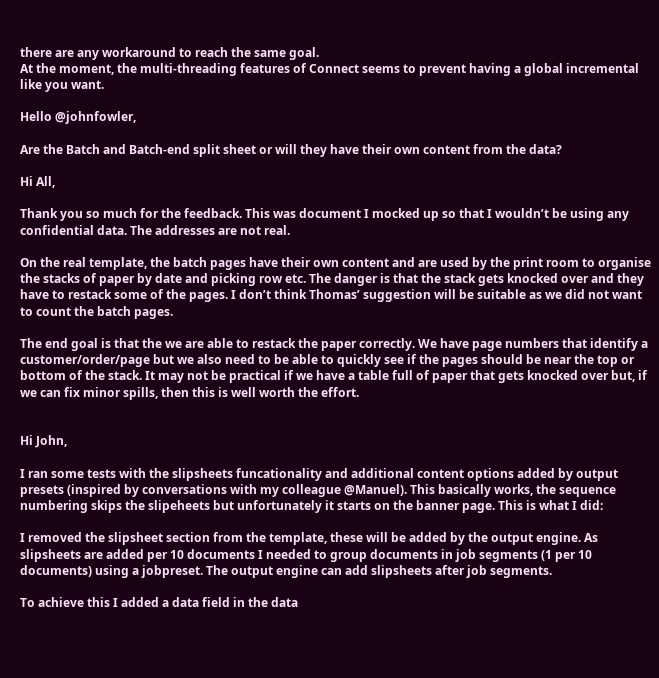there are any workaround to reach the same goal.
At the moment, the multi-threading features of Connect seems to prevent having a global incremental like you want.

Hello @johnfowler,

Are the Batch and Batch-end split sheet or will they have their own content from the data?

Hi All,

Thank you so much for the feedback. This was document I mocked up so that I wouldn’t be using any confidential data. The addresses are not real.

On the real template, the batch pages have their own content and are used by the print room to organise the stacks of paper by date and picking row etc. The danger is that the stack gets knocked over and they have to restack some of the pages. I don’t think Thomas’ suggestion will be suitable as we did not want to count the batch pages.

The end goal is that the we are able to restack the paper correctly. We have page numbers that identify a customer/order/page but we also need to be able to quickly see if the pages should be near the top or bottom of the stack. It may not be practical if we have a table full of paper that gets knocked over but, if we can fix minor spills, then this is well worth the effort.


Hi John,

I ran some tests with the slipsheets funcationality and additional content options added by output presets (inspired by conversations with my colleague @Manuel). This basically works, the sequence numbering skips the slipeheets but unfortunately it starts on the banner page. This is what I did:

I removed the slipsheet section from the template, these will be added by the output engine. As slipsheets are added per 10 documents I needed to group documents in job segments (1 per 10 documents) using a jobpreset. The output engine can add slipsheets after job segments.

To achieve this I added a data field in the data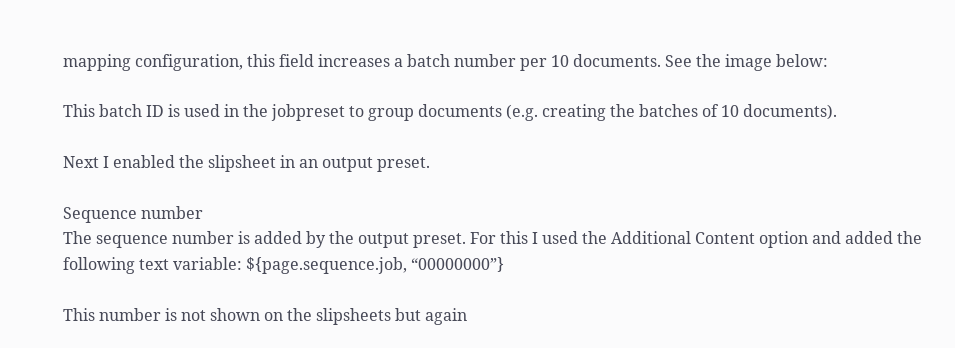mapping configuration, this field increases a batch number per 10 documents. See the image below:

This batch ID is used in the jobpreset to group documents (e.g. creating the batches of 10 documents).

Next I enabled the slipsheet in an output preset.

Sequence number
The sequence number is added by the output preset. For this I used the Additional Content option and added the following text variable: ${page.sequence.job, “00000000”}

This number is not shown on the slipsheets but again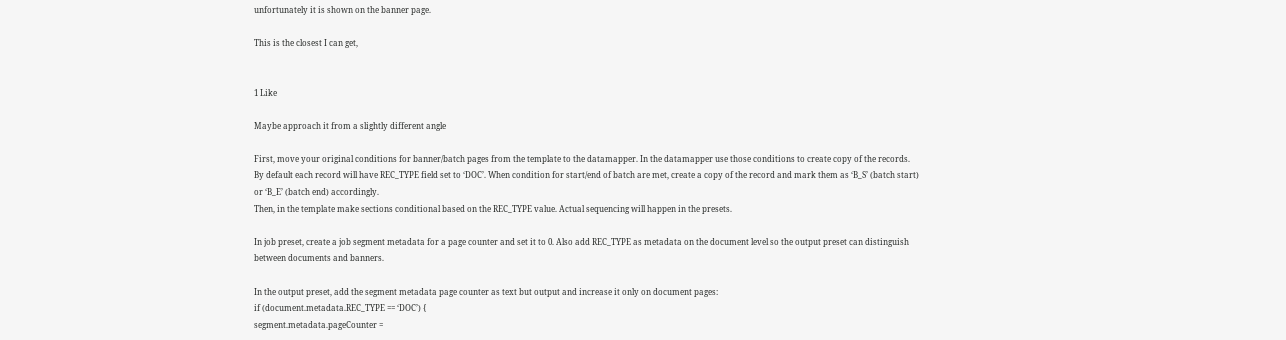unfortunately it is shown on the banner page.

This is the closest I can get,


1 Like

Maybe approach it from a slightly different angle

First, move your original conditions for banner/batch pages from the template to the datamapper. In the datamapper use those conditions to create copy of the records.
By default each record will have REC_TYPE field set to ‘DOC’. When condition for start/end of batch are met, create a copy of the record and mark them as ‘B_S’ (batch start) or ‘B_E’ (batch end) accordingly.
Then, in the template make sections conditional based on the REC_TYPE value. Actual sequencing will happen in the presets.

In job preset, create a job segment metadata for a page counter and set it to 0. Also add REC_TYPE as metadata on the document level so the output preset can distinguish between documents and banners.

In the output preset, add the segment metadata page counter as text but output and increase it only on document pages:
if (document.metadata.REC_TYPE == ‘DOC’) {
segment.metadata.pageCounter =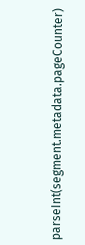parseInt(segment.metadata.pageCounter)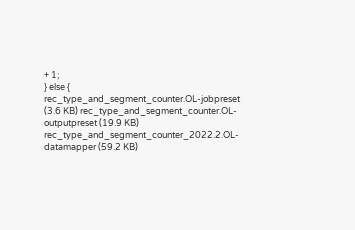+ 1;
} else {
rec_type_and_segment_counter.OL-jobpreset (3.6 KB) rec_type_and_segment_counter.OL-outputpreset (19.9 KB) rec_type_and_segment_counter_2022.2.OL-datamapper (59.2 KB)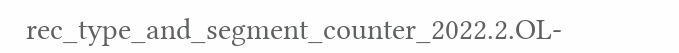rec_type_and_segment_counter_2022.2.OL-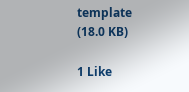template (18.0 KB)

1 Like